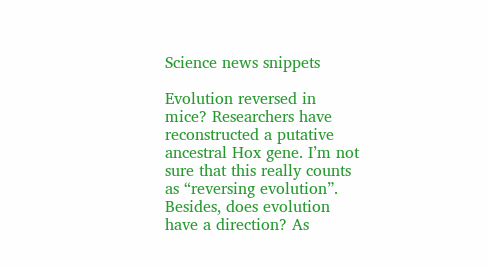Science news snippets

Evolution reversed in mice? Researchers have reconstructed a putative ancestral Hox gene. I’m not sure that this really counts as “reversing evolution”. Besides, does evolution have a direction? As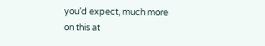you’d expect, much more on this at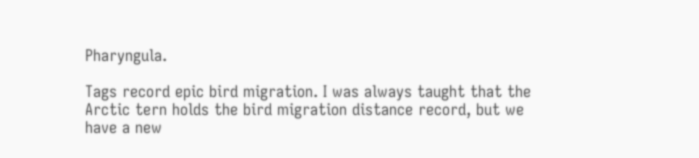Pharyngula.

Tags record epic bird migration. I was always taught that the Arctic tern holds the bird migration distance record, but we have a new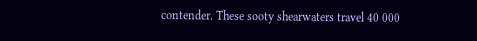contender. These sooty shearwaters travel 40 000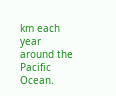km each year around the Pacific Ocean.